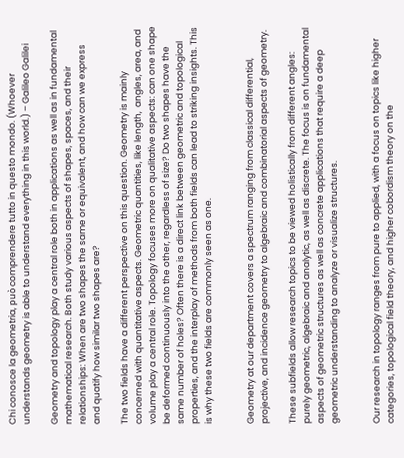Chi conosce la geometria, può comprendere tutto in questo mondo. (Whoever understands geometry is able to understand everything in this world.) – Galileo Galilei

Geometry and topology play a central role both in applications as well as in fundamental mathematical research. Both study various aspects of shapes, spaces, and their relationships: When are two shapes the same or equivalent, and how can we express and quatify how similar two shapes are?

The two fields have a different perspective on this question. Geometry is mainly concerned with quantitative aspects. Geometric quantities, like length,  angles, area, and volume play a central role. Topology focuses more on qualitative aspects: can one shape be deformed continuously into the other, regardless of size? Do two shapes have the same number of holes? Often there is a direct link between geometric and topological properties, and the interplay of methods from both fields can lead to striking insights. This is why these two fields are commonly seen as one.


Geometry at our department covers a spectrum ranging from classical differential, projective, and incidence geometry to algebraic and combinatorial aspects of geometry.

These subfields allow research topics to be viewed holistically from different angles: purely geometric, algebraic and analytic, as well as discrete. The focus is on fundamental aspects of geometric structures as well as concrete applications that require a deep geometric understanding to analyze or visualize structures.


Our research in topology ranges from pure to applied, with a focus on topics like higher categories, topological field theory, and higher cobordism theory on the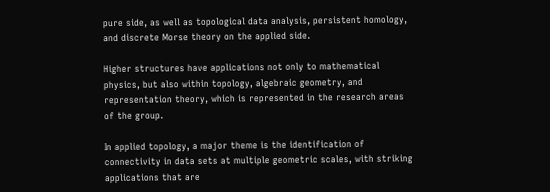pure side, as well as topological data analysis, persistent homology, and discrete Morse theory on the applied side.

Higher structures have applications not only to mathematical physics, but also within topology, algebraic geometry, and representation theory, which is represented in the research areas of the group.

In applied topology, a major theme is the identification of connectivity in data sets at multiple geometric scales, with striking applications that are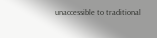unaccessible to traditional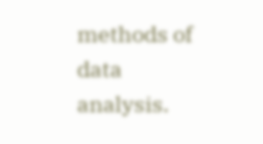methods of data analysis.